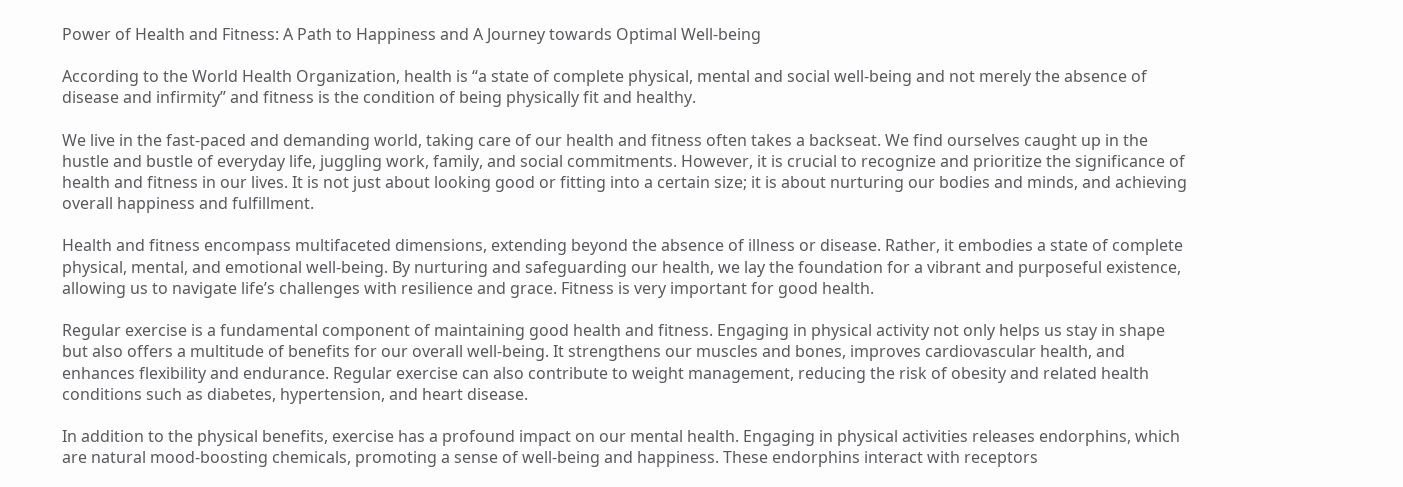Power of Health and Fitness: A Path to Happiness and A Journey towards Optimal Well-being

According to the World Health Organization, health is “a state of complete physical, mental and social well-being and not merely the absence of disease and infirmity” and fitness is the condition of being physically fit and healthy.

We live in the fast-paced and demanding world, taking care of our health and fitness often takes a backseat. We find ourselves caught up in the hustle and bustle of everyday life, juggling work, family, and social commitments. However, it is crucial to recognize and prioritize the significance of health and fitness in our lives. It is not just about looking good or fitting into a certain size; it is about nurturing our bodies and minds, and achieving overall happiness and fulfillment.

Health and fitness encompass multifaceted dimensions, extending beyond the absence of illness or disease. Rather, it embodies a state of complete physical, mental, and emotional well-being. By nurturing and safeguarding our health, we lay the foundation for a vibrant and purposeful existence, allowing us to navigate life’s challenges with resilience and grace. Fitness is very important for good health.

Regular exercise is a fundamental component of maintaining good health and fitness. Engaging in physical activity not only helps us stay in shape but also offers a multitude of benefits for our overall well-being. It strengthens our muscles and bones, improves cardiovascular health, and enhances flexibility and endurance. Regular exercise can also contribute to weight management, reducing the risk of obesity and related health conditions such as diabetes, hypertension, and heart disease.

In addition to the physical benefits, exercise has a profound impact on our mental health. Engaging in physical activities releases endorphins, which are natural mood-boosting chemicals, promoting a sense of well-being and happiness. These endorphins interact with receptors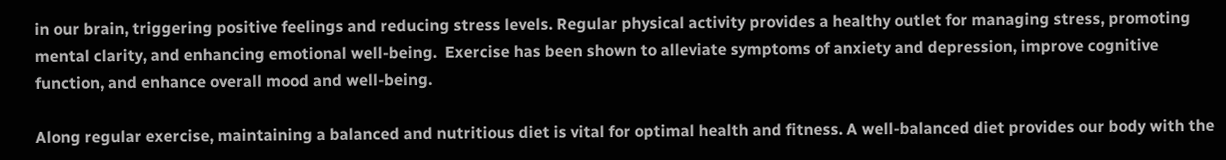in our brain, triggering positive feelings and reducing stress levels. Regular physical activity provides a healthy outlet for managing stress, promoting mental clarity, and enhancing emotional well-being.  Exercise has been shown to alleviate symptoms of anxiety and depression, improve cognitive function, and enhance overall mood and well-being.

Along regular exercise, maintaining a balanced and nutritious diet is vital for optimal health and fitness. A well-balanced diet provides our body with the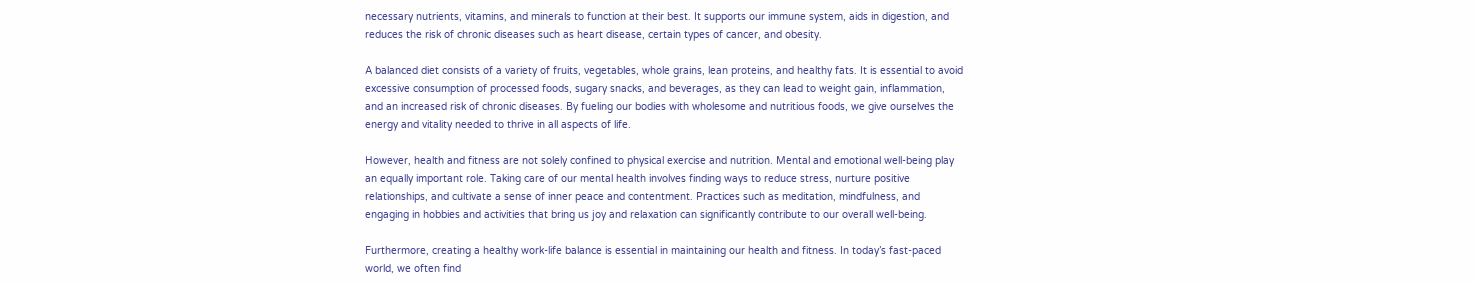necessary nutrients, vitamins, and minerals to function at their best. It supports our immune system, aids in digestion, and reduces the risk of chronic diseases such as heart disease, certain types of cancer, and obesity.

A balanced diet consists of a variety of fruits, vegetables, whole grains, lean proteins, and healthy fats. It is essential to avoid excessive consumption of processed foods, sugary snacks, and beverages, as they can lead to weight gain, inflammation, and an increased risk of chronic diseases. By fueling our bodies with wholesome and nutritious foods, we give ourselves the energy and vitality needed to thrive in all aspects of life.

However, health and fitness are not solely confined to physical exercise and nutrition. Mental and emotional well-being play an equally important role. Taking care of our mental health involves finding ways to reduce stress, nurture positive relationships, and cultivate a sense of inner peace and contentment. Practices such as meditation, mindfulness, and engaging in hobbies and activities that bring us joy and relaxation can significantly contribute to our overall well-being.

Furthermore, creating a healthy work-life balance is essential in maintaining our health and fitness. In today’s fast-paced world, we often find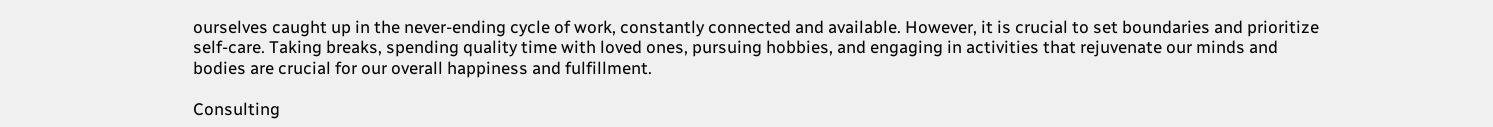ourselves caught up in the never-ending cycle of work, constantly connected and available. However, it is crucial to set boundaries and prioritize self-care. Taking breaks, spending quality time with loved ones, pursuing hobbies, and engaging in activities that rejuvenate our minds and bodies are crucial for our overall happiness and fulfillment.

Consulting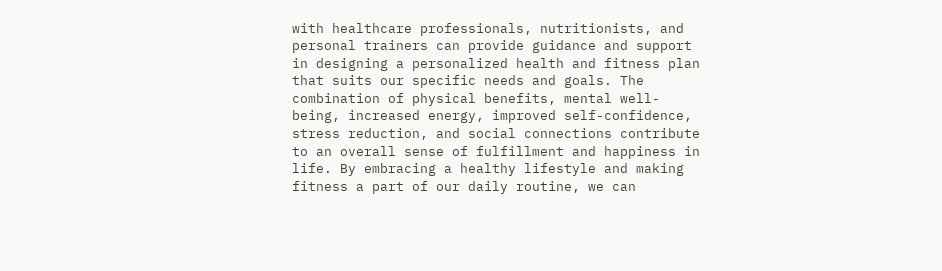with healthcare professionals, nutritionists, and personal trainers can provide guidance and support in designing a personalized health and fitness plan that suits our specific needs and goals. The combination of physical benefits, mental well-being, increased energy, improved self-confidence, stress reduction, and social connections contribute to an overall sense of fulfillment and happiness in life. By embracing a healthy lifestyle and making fitness a part of our daily routine, we can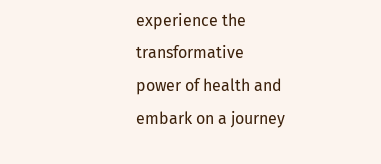experience the transformative power of health and embark on a journey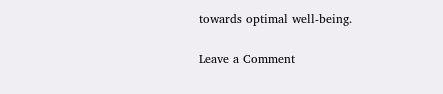towards optimal well-being.

Leave a Comment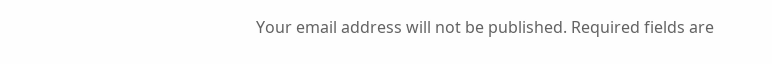Your email address will not be published. Required fields are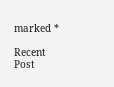marked *

Recent Post